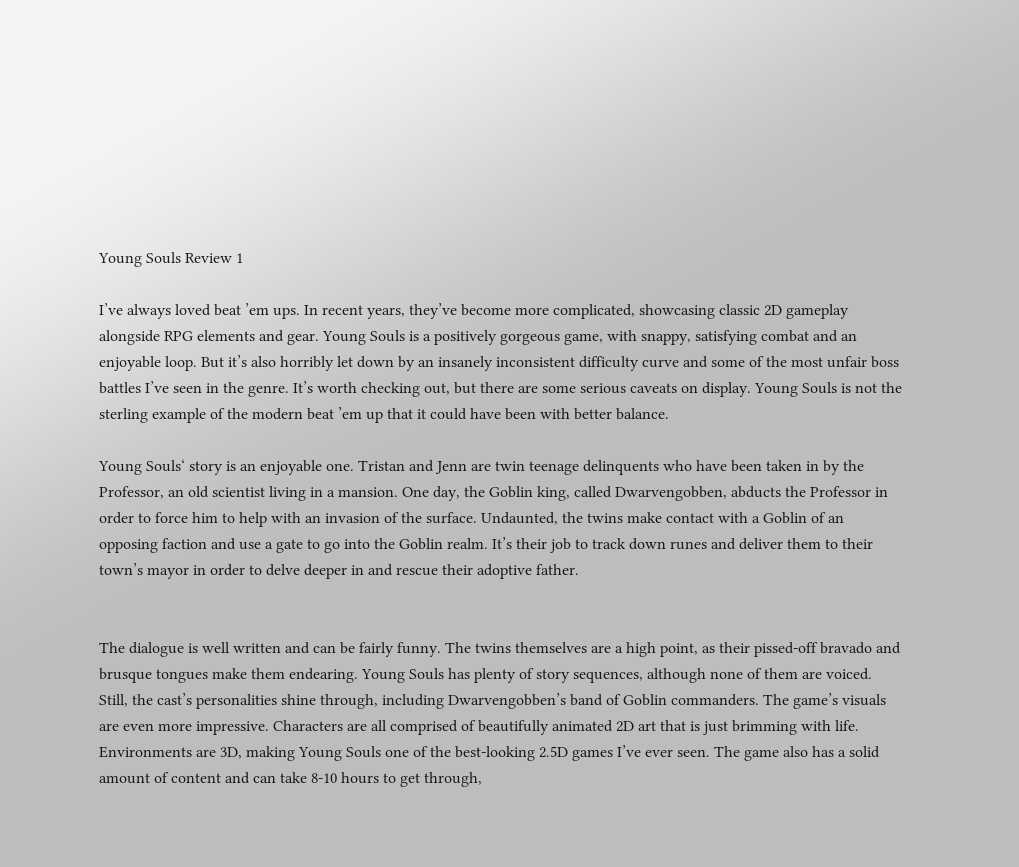Young Souls Review 1

I’ve always loved beat ’em ups. In recent years, they’ve become more complicated, showcasing classic 2D gameplay alongside RPG elements and gear. Young Souls is a positively gorgeous game, with snappy, satisfying combat and an enjoyable loop. But it’s also horribly let down by an insanely inconsistent difficulty curve and some of the most unfair boss battles I’ve seen in the genre. It’s worth checking out, but there are some serious caveats on display. Young Souls is not the sterling example of the modern beat ’em up that it could have been with better balance.

Young Souls‘ story is an enjoyable one. Tristan and Jenn are twin teenage delinquents who have been taken in by the Professor, an old scientist living in a mansion. One day, the Goblin king, called Dwarvengobben, abducts the Professor in order to force him to help with an invasion of the surface. Undaunted, the twins make contact with a Goblin of an opposing faction and use a gate to go into the Goblin realm. It’s their job to track down runes and deliver them to their town’s mayor in order to delve deeper in and rescue their adoptive father.


The dialogue is well written and can be fairly funny. The twins themselves are a high point, as their pissed-off bravado and brusque tongues make them endearing. Young Souls has plenty of story sequences, although none of them are voiced. Still, the cast’s personalities shine through, including Dwarvengobben’s band of Goblin commanders. The game’s visuals are even more impressive. Characters are all comprised of beautifully animated 2D art that is just brimming with life. Environments are 3D, making Young Souls one of the best-looking 2.5D games I’ve ever seen. The game also has a solid amount of content and can take 8-10 hours to get through,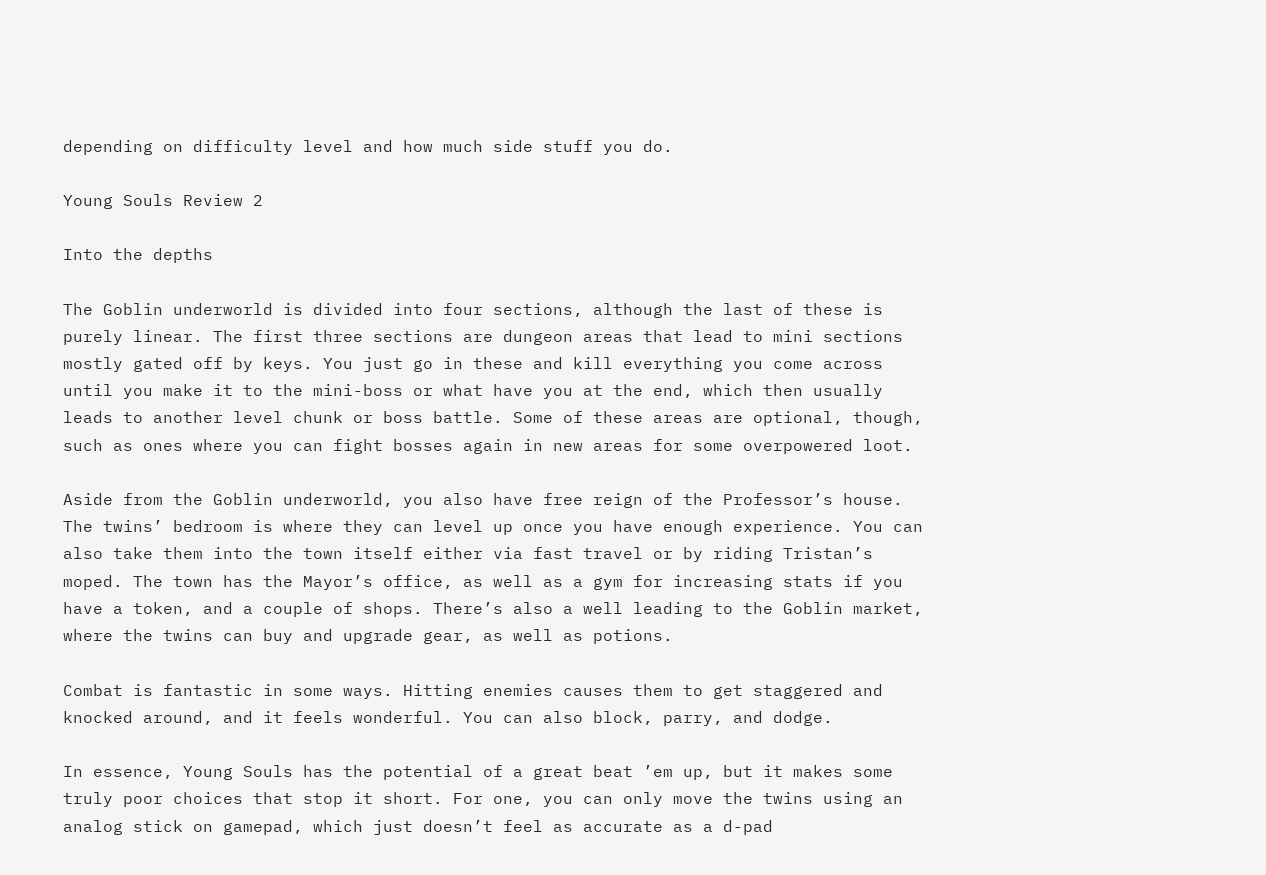depending on difficulty level and how much side stuff you do.

Young Souls Review 2

Into the depths

The Goblin underworld is divided into four sections, although the last of these is purely linear. The first three sections are dungeon areas that lead to mini sections mostly gated off by keys. You just go in these and kill everything you come across until you make it to the mini-boss or what have you at the end, which then usually leads to another level chunk or boss battle. Some of these areas are optional, though, such as ones where you can fight bosses again in new areas for some overpowered loot.

Aside from the Goblin underworld, you also have free reign of the Professor’s house. The twins’ bedroom is where they can level up once you have enough experience. You can also take them into the town itself either via fast travel or by riding Tristan’s moped. The town has the Mayor’s office, as well as a gym for increasing stats if you have a token, and a couple of shops. There’s also a well leading to the Goblin market, where the twins can buy and upgrade gear, as well as potions.

Combat is fantastic in some ways. Hitting enemies causes them to get staggered and knocked around, and it feels wonderful. You can also block, parry, and dodge.

In essence, Young Souls has the potential of a great beat ’em up, but it makes some truly poor choices that stop it short. For one, you can only move the twins using an analog stick on gamepad, which just doesn’t feel as accurate as a d-pad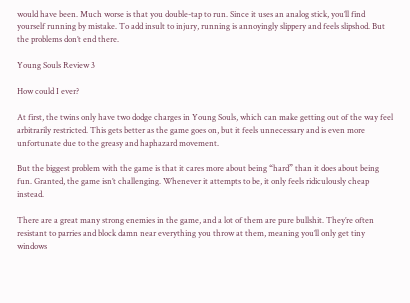would have been. Much worse is that you double-tap to run. Since it uses an analog stick, you’ll find yourself running by mistake. To add insult to injury, running is annoyingly slippery and feels slipshod. But the problems don’t end there.

Young Souls Review 3

How could I ever?

At first, the twins only have two dodge charges in Young Souls, which can make getting out of the way feel arbitrarily restricted. This gets better as the game goes on, but it feels unnecessary and is even more unfortunate due to the greasy and haphazard movement.

But the biggest problem with the game is that it cares more about being “hard” than it does about being fun. Granted, the game isn’t challenging. Whenever it attempts to be, it only feels ridiculously cheap instead.

There are a great many strong enemies in the game, and a lot of them are pure bullshit. They’re often resistant to parries and block damn near everything you throw at them, meaning you’ll only get tiny windows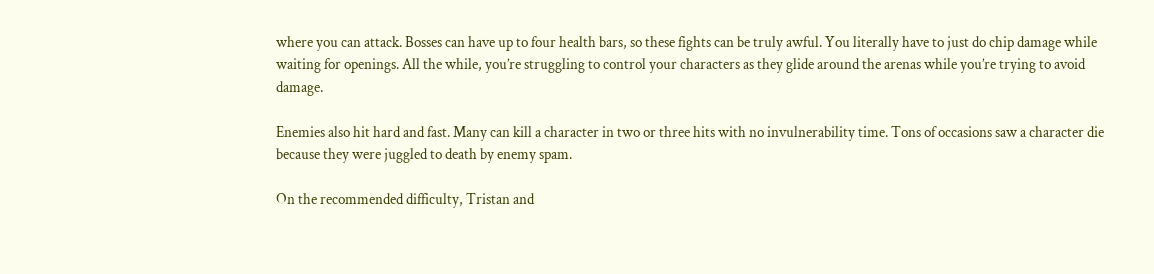where you can attack. Bosses can have up to four health bars, so these fights can be truly awful. You literally have to just do chip damage while waiting for openings. All the while, you’re struggling to control your characters as they glide around the arenas while you’re trying to avoid damage.

Enemies also hit hard and fast. Many can kill a character in two or three hits with no invulnerability time. Tons of occasions saw a character die because they were juggled to death by enemy spam.

On the recommended difficulty, Tristan and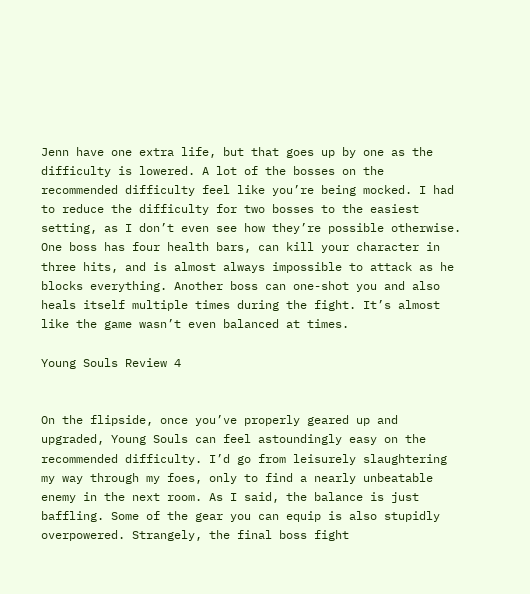Jenn have one extra life, but that goes up by one as the difficulty is lowered. A lot of the bosses on the recommended difficulty feel like you’re being mocked. I had to reduce the difficulty for two bosses to the easiest setting, as I don’t even see how they’re possible otherwise. One boss has four health bars, can kill your character in three hits, and is almost always impossible to attack as he blocks everything. Another boss can one-shot you and also heals itself multiple times during the fight. It’s almost like the game wasn’t even balanced at times.

Young Souls Review 4


On the flipside, once you’ve properly geared up and upgraded, Young Souls can feel astoundingly easy on the recommended difficulty. I’d go from leisurely slaughtering my way through my foes, only to find a nearly unbeatable enemy in the next room. As I said, the balance is just baffling. Some of the gear you can equip is also stupidly overpowered. Strangely, the final boss fight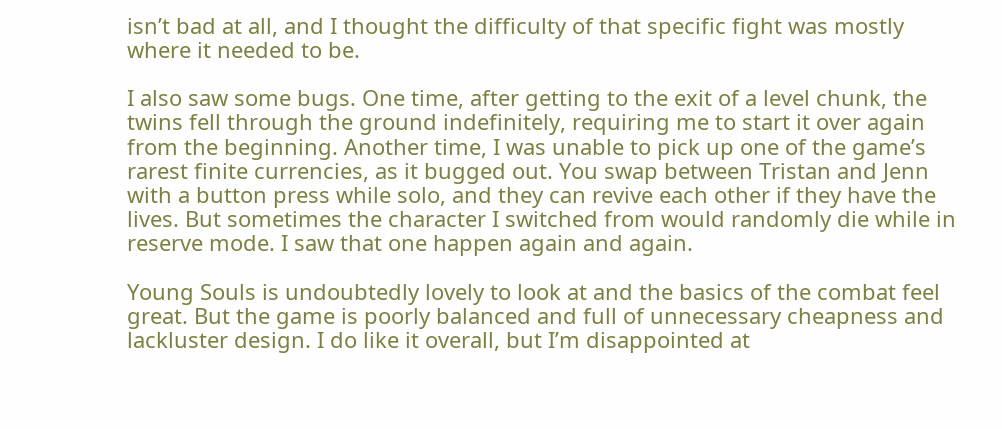isn’t bad at all, and I thought the difficulty of that specific fight was mostly where it needed to be.

I also saw some bugs. One time, after getting to the exit of a level chunk, the twins fell through the ground indefinitely, requiring me to start it over again from the beginning. Another time, I was unable to pick up one of the game’s rarest finite currencies, as it bugged out. You swap between Tristan and Jenn with a button press while solo, and they can revive each other if they have the lives. But sometimes the character I switched from would randomly die while in reserve mode. I saw that one happen again and again.

Young Souls is undoubtedly lovely to look at and the basics of the combat feel great. But the game is poorly balanced and full of unnecessary cheapness and lackluster design. I do like it overall, but I’m disappointed at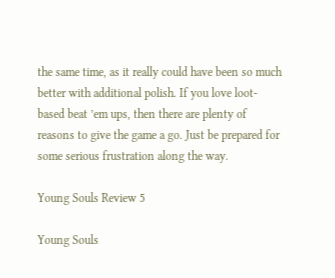the same time, as it really could have been so much better with additional polish. If you love loot-based beat ’em ups, then there are plenty of reasons to give the game a go. Just be prepared for some serious frustration along the way.

Young Souls Review 5

Young Souls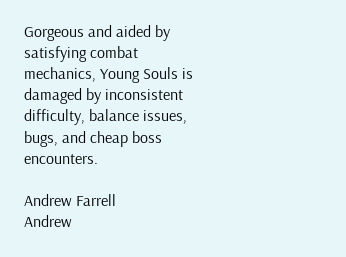Gorgeous and aided by satisfying combat mechanics, Young Souls is damaged by inconsistent difficulty, balance issues, bugs, and cheap boss encounters.

Andrew Farrell
Andrew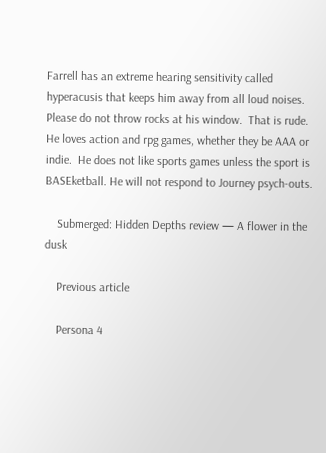Farrell has an extreme hearing sensitivity called hyperacusis that keeps him away from all loud noises.  Please do not throw rocks at his window.  That is rude.  He loves action and rpg games, whether they be AAA or indie.  He does not like sports games unless the sport is BASEketball. He will not respond to Journey psych-outs.

    Submerged: Hidden Depths review — A flower in the dusk

    Previous article

    Persona 4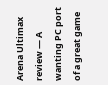Arena Ultimax review — A wanting PC port of a great game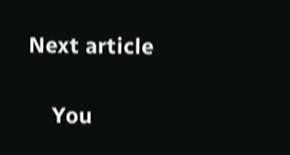Next article

    You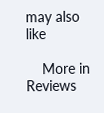may also like

    More in Reviews